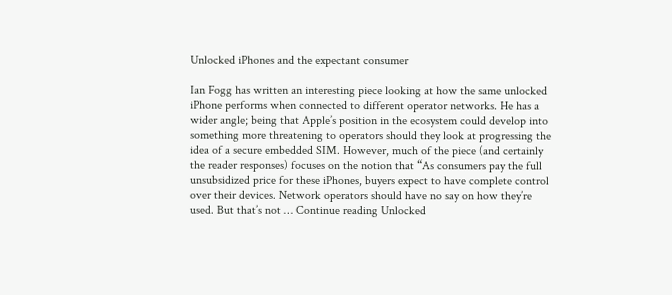Unlocked iPhones and the expectant consumer

Ian Fogg has written an interesting piece looking at how the same unlocked iPhone performs when connected to different operator networks. He has a wider angle; being that Apple’s position in the ecosystem could develop into something more threatening to operators should they look at progressing the idea of a secure embedded SIM. However, much of the piece (and certainly the reader responses) focuses on the notion that “As consumers pay the full unsubsidized price for these iPhones, buyers expect to have complete control over their devices. Network operators should have no say on how they’re used. But that’s not … Continue reading Unlocked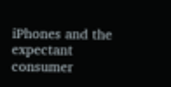iPhones and the expectant consumer